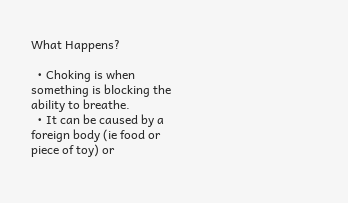What Happens?

  • Choking is when something is blocking the ability to breathe.
  • It can be caused by a foreign body (ie food or piece of toy) or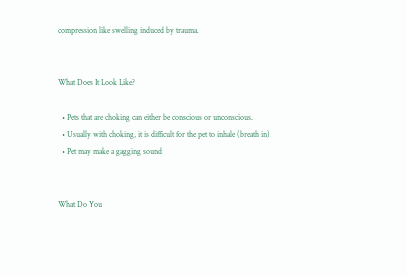compression like swelling induced by trauma.


What Does It Look Like?

  • Pets that are choking can either be conscious or unconscious.
  • Usually with choking, it is difficult for the pet to inhale (breath in)
  • Pet may make a gagging sound


What Do You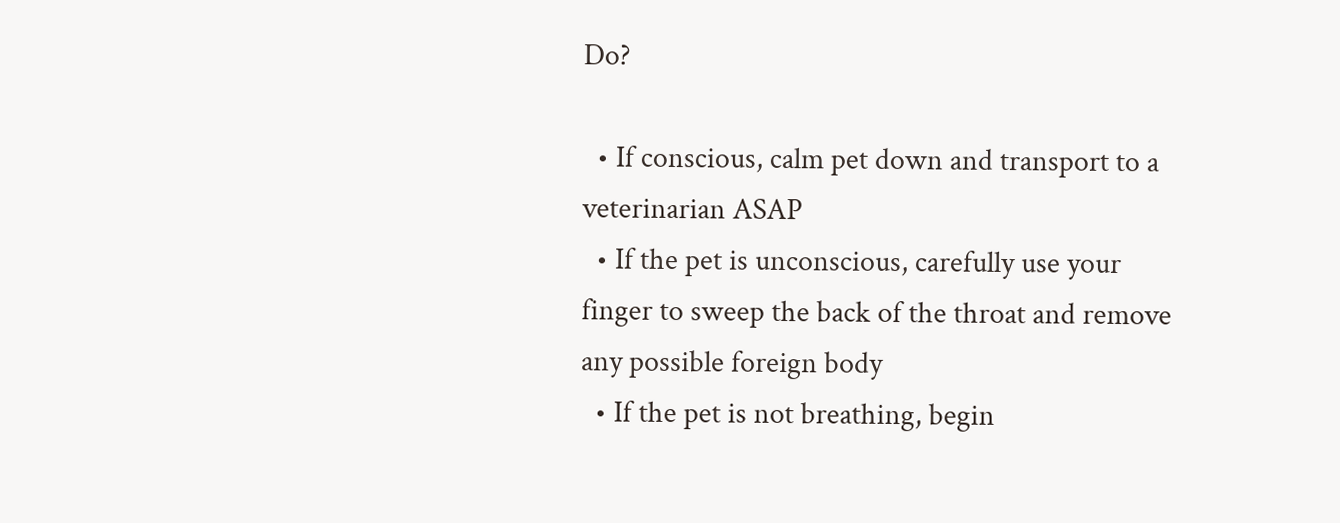Do?

  • If conscious, calm pet down and transport to a veterinarian ASAP
  • If the pet is unconscious, carefully use your finger to sweep the back of the throat and remove any possible foreign body
  • If the pet is not breathing, begin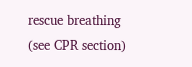rescue breathing (see CPR section)